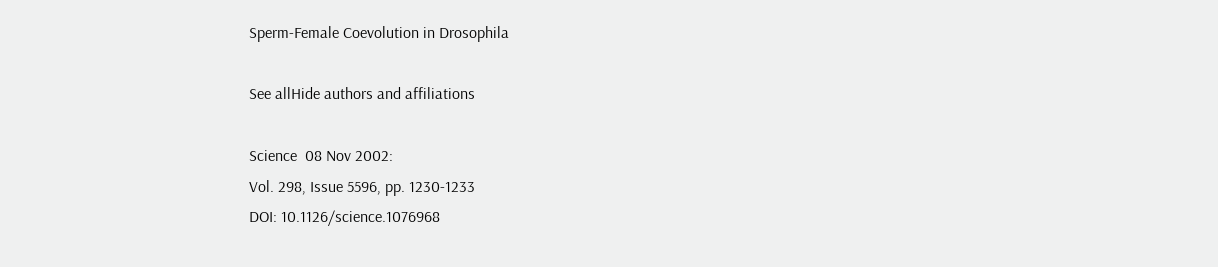Sperm-Female Coevolution in Drosophila

See allHide authors and affiliations

Science  08 Nov 2002:
Vol. 298, Issue 5596, pp. 1230-1233
DOI: 10.1126/science.1076968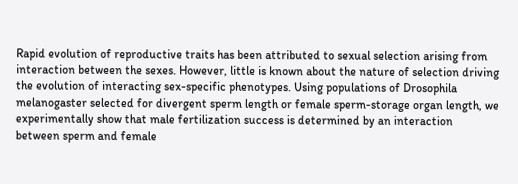Rapid evolution of reproductive traits has been attributed to sexual selection arising from interaction between the sexes. However, little is known about the nature of selection driving the evolution of interacting sex-specific phenotypes. Using populations of Drosophila melanogaster selected for divergent sperm length or female sperm-storage organ length, we experimentally show that male fertilization success is determined by an interaction between sperm and female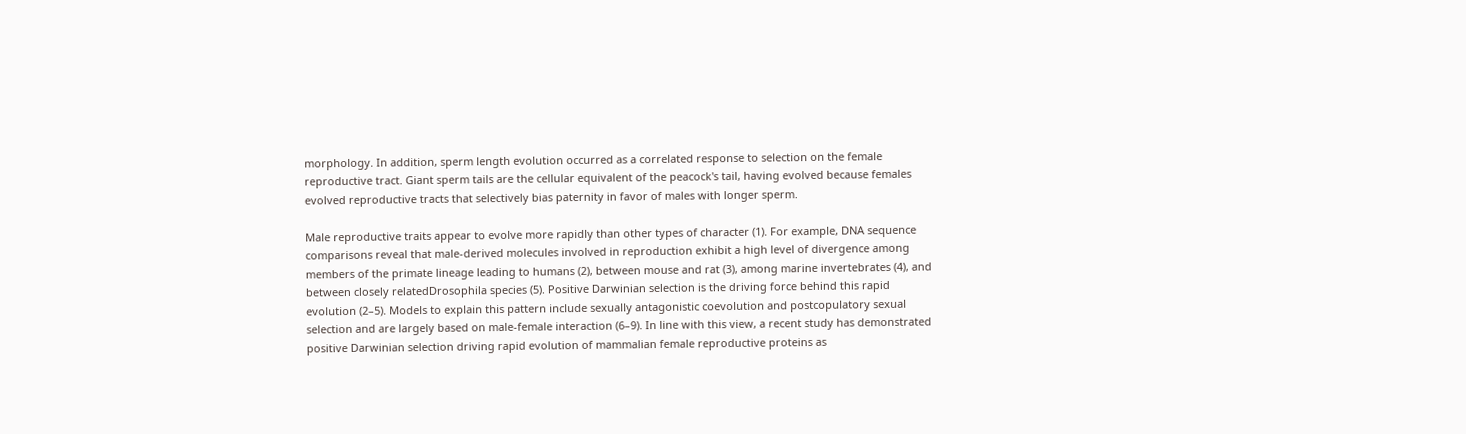morphology. In addition, sperm length evolution occurred as a correlated response to selection on the female reproductive tract. Giant sperm tails are the cellular equivalent of the peacock's tail, having evolved because females evolved reproductive tracts that selectively bias paternity in favor of males with longer sperm.

Male reproductive traits appear to evolve more rapidly than other types of character (1). For example, DNA sequence comparisons reveal that male-derived molecules involved in reproduction exhibit a high level of divergence among members of the primate lineage leading to humans (2), between mouse and rat (3), among marine invertebrates (4), and between closely relatedDrosophila species (5). Positive Darwinian selection is the driving force behind this rapid evolution (2–5). Models to explain this pattern include sexually antagonistic coevolution and postcopulatory sexual selection and are largely based on male-female interaction (6–9). In line with this view, a recent study has demonstrated positive Darwinian selection driving rapid evolution of mammalian female reproductive proteins as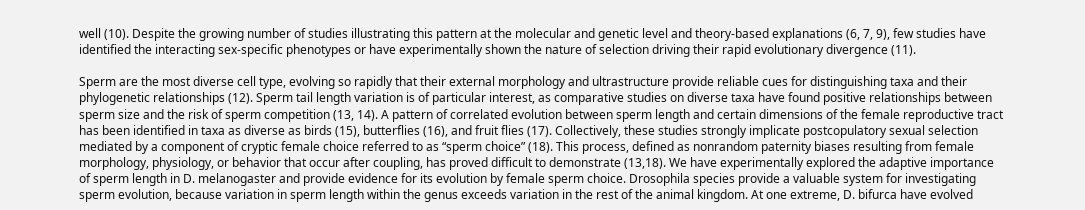well (10). Despite the growing number of studies illustrating this pattern at the molecular and genetic level and theory-based explanations (6, 7, 9), few studies have identified the interacting sex-specific phenotypes or have experimentally shown the nature of selection driving their rapid evolutionary divergence (11).

Sperm are the most diverse cell type, evolving so rapidly that their external morphology and ultrastructure provide reliable cues for distinguishing taxa and their phylogenetic relationships (12). Sperm tail length variation is of particular interest, as comparative studies on diverse taxa have found positive relationships between sperm size and the risk of sperm competition (13, 14). A pattern of correlated evolution between sperm length and certain dimensions of the female reproductive tract has been identified in taxa as diverse as birds (15), butterflies (16), and fruit flies (17). Collectively, these studies strongly implicate postcopulatory sexual selection mediated by a component of cryptic female choice referred to as “sperm choice” (18). This process, defined as nonrandom paternity biases resulting from female morphology, physiology, or behavior that occur after coupling, has proved difficult to demonstrate (13,18). We have experimentally explored the adaptive importance of sperm length in D. melanogaster and provide evidence for its evolution by female sperm choice. Drosophila species provide a valuable system for investigating sperm evolution, because variation in sperm length within the genus exceeds variation in the rest of the animal kingdom. At one extreme, D. bifurca have evolved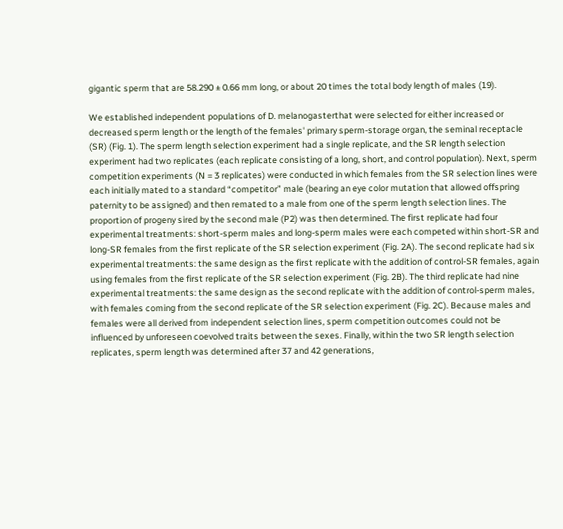gigantic sperm that are 58.290 ± 0.66 mm long, or about 20 times the total body length of males (19).

We established independent populations of D. melanogasterthat were selected for either increased or decreased sperm length or the length of the females' primary sperm-storage organ, the seminal receptacle (SR) (Fig. 1). The sperm length selection experiment had a single replicate, and the SR length selection experiment had two replicates (each replicate consisting of a long, short, and control population). Next, sperm competition experiments (N = 3 replicates) were conducted in which females from the SR selection lines were each initially mated to a standard “competitor” male (bearing an eye color mutation that allowed offspring paternity to be assigned) and then remated to a male from one of the sperm length selection lines. The proportion of progeny sired by the second male (P2) was then determined. The first replicate had four experimental treatments: short-sperm males and long-sperm males were each competed within short-SR and long-SR females from the first replicate of the SR selection experiment (Fig. 2A). The second replicate had six experimental treatments: the same design as the first replicate with the addition of control-SR females, again using females from the first replicate of the SR selection experiment (Fig. 2B). The third replicate had nine experimental treatments: the same design as the second replicate with the addition of control-sperm males, with females coming from the second replicate of the SR selection experiment (Fig. 2C). Because males and females were all derived from independent selection lines, sperm competition outcomes could not be influenced by unforeseen coevolved traits between the sexes. Finally, within the two SR length selection replicates, sperm length was determined after 37 and 42 generations,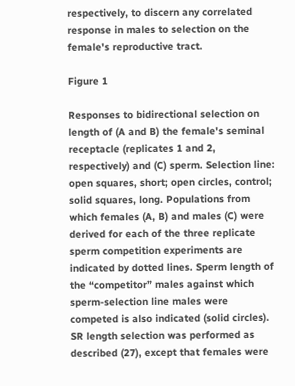respectively, to discern any correlated response in males to selection on the female's reproductive tract.

Figure 1

Responses to bidirectional selection on length of (A and B) the female's seminal receptacle (replicates 1 and 2, respectively) and (C) sperm. Selection line: open squares, short; open circles, control; solid squares, long. Populations from which females (A, B) and males (C) were derived for each of the three replicate sperm competition experiments are indicated by dotted lines. Sperm length of the “competitor” males against which sperm-selection line males were competed is also indicated (solid circles). SR length selection was performed as described (27), except that females were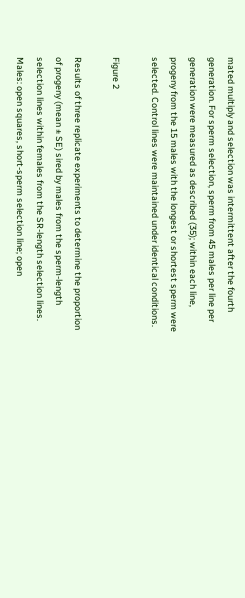mated multiply and selection was intermittent after the fourth generation. For sperm selection, sperm from 45 males per line per generation were measured as described (35); within each line, progeny from the 15 males with the longest or shortest sperm were selected. Control lines were maintained under identical conditions.

Figure 2

Results of three replicate experiments to determine the proportion of progeny (mean ± SE) sired by males from the sperm-length selection lines within females from the SR-length selection lines. Males: open squares, short-sperm selection line; open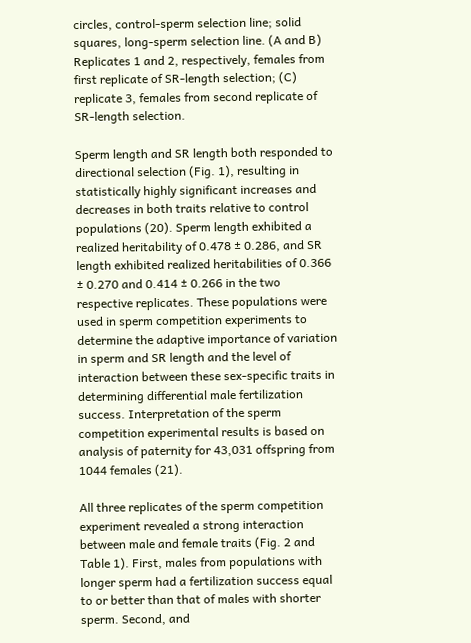circles, control-sperm selection line; solid squares, long-sperm selection line. (A and B) Replicates 1 and 2, respectively, females from first replicate of SR-length selection; (C) replicate 3, females from second replicate of SR-length selection.

Sperm length and SR length both responded to directional selection (Fig. 1), resulting in statistically highly significant increases and decreases in both traits relative to control populations (20). Sperm length exhibited a realized heritability of 0.478 ± 0.286, and SR length exhibited realized heritabilities of 0.366 ± 0.270 and 0.414 ± 0.266 in the two respective replicates. These populations were used in sperm competition experiments to determine the adaptive importance of variation in sperm and SR length and the level of interaction between these sex-specific traits in determining differential male fertilization success. Interpretation of the sperm competition experimental results is based on analysis of paternity for 43,031 offspring from 1044 females (21).

All three replicates of the sperm competition experiment revealed a strong interaction between male and female traits (Fig. 2 and Table 1). First, males from populations with longer sperm had a fertilization success equal to or better than that of males with shorter sperm. Second, and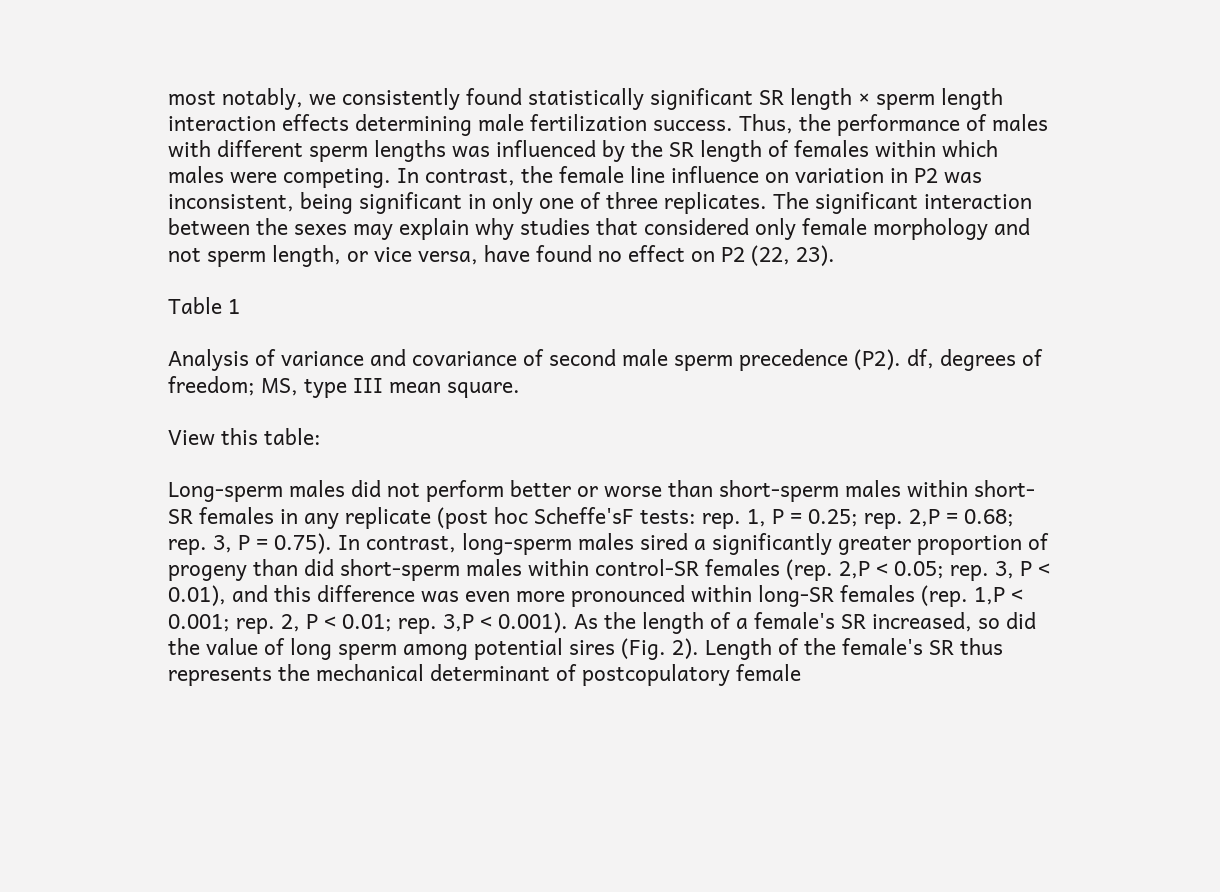most notably, we consistently found statistically significant SR length × sperm length interaction effects determining male fertilization success. Thus, the performance of males with different sperm lengths was influenced by the SR length of females within which males were competing. In contrast, the female line influence on variation in P2 was inconsistent, being significant in only one of three replicates. The significant interaction between the sexes may explain why studies that considered only female morphology and not sperm length, or vice versa, have found no effect on P2 (22, 23).

Table 1

Analysis of variance and covariance of second male sperm precedence (P2). df, degrees of freedom; MS, type III mean square.

View this table:

Long-sperm males did not perform better or worse than short-sperm males within short-SR females in any replicate (post hoc Scheffe'sF tests: rep. 1, P = 0.25; rep. 2,P = 0.68; rep. 3, P = 0.75). In contrast, long-sperm males sired a significantly greater proportion of progeny than did short-sperm males within control-SR females (rep. 2,P < 0.05; rep. 3, P < 0.01), and this difference was even more pronounced within long-SR females (rep. 1,P < 0.001; rep. 2, P < 0.01; rep. 3,P < 0.001). As the length of a female's SR increased, so did the value of long sperm among potential sires (Fig. 2). Length of the female's SR thus represents the mechanical determinant of postcopulatory female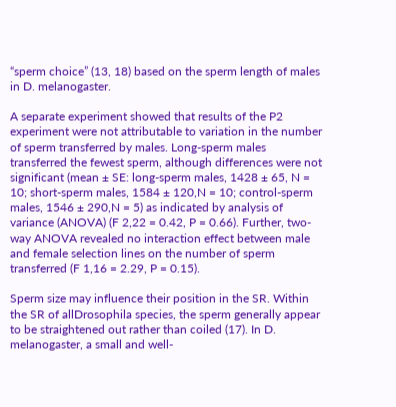“sperm choice” (13, 18) based on the sperm length of males in D. melanogaster.

A separate experiment showed that results of the P2 experiment were not attributable to variation in the number of sperm transferred by males. Long-sperm males transferred the fewest sperm, although differences were not significant (mean ± SE: long-sperm males, 1428 ± 65, N = 10; short-sperm males, 1584 ± 120,N = 10; control-sperm males, 1546 ± 290,N = 5) as indicated by analysis of variance (ANOVA) (F 2,22 = 0.42, P = 0.66). Further, two-way ANOVA revealed no interaction effect between male and female selection lines on the number of sperm transferred (F 1,16 = 2.29, P = 0.15).

Sperm size may influence their position in the SR. Within the SR of allDrosophila species, the sperm generally appear to be straightened out rather than coiled (17). In D. melanogaster, a small and well-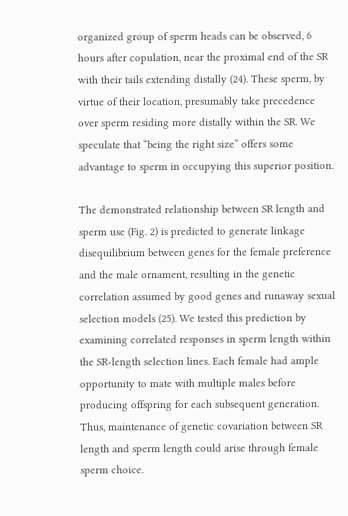organized group of sperm heads can be observed, 6 hours after copulation, near the proximal end of the SR with their tails extending distally (24). These sperm, by virtue of their location, presumably take precedence over sperm residing more distally within the SR. We speculate that “being the right size” offers some advantage to sperm in occupying this superior position.

The demonstrated relationship between SR length and sperm use (Fig. 2) is predicted to generate linkage disequilibrium between genes for the female preference and the male ornament, resulting in the genetic correlation assumed by good genes and runaway sexual selection models (25). We tested this prediction by examining correlated responses in sperm length within the SR-length selection lines. Each female had ample opportunity to mate with multiple males before producing offspring for each subsequent generation. Thus, maintenance of genetic covariation between SR length and sperm length could arise through female sperm choice.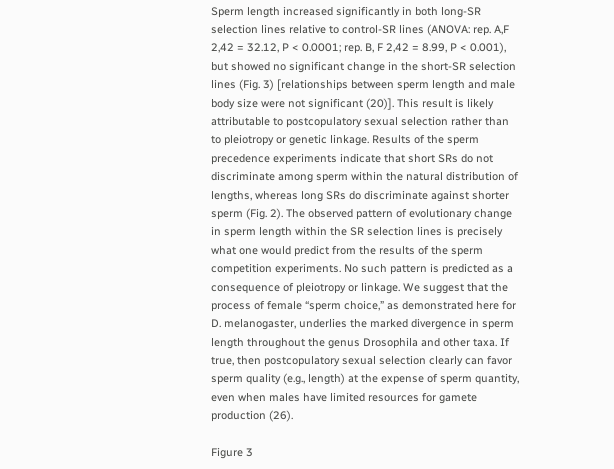Sperm length increased significantly in both long-SR selection lines relative to control-SR lines (ANOVA: rep. A,F 2,42 = 32.12, P < 0.0001; rep. B, F 2,42 = 8.99, P < 0.001), but showed no significant change in the short-SR selection lines (Fig. 3) [relationships between sperm length and male body size were not significant (20)]. This result is likely attributable to postcopulatory sexual selection rather than to pleiotropy or genetic linkage. Results of the sperm precedence experiments indicate that short SRs do not discriminate among sperm within the natural distribution of lengths, whereas long SRs do discriminate against shorter sperm (Fig. 2). The observed pattern of evolutionary change in sperm length within the SR selection lines is precisely what one would predict from the results of the sperm competition experiments. No such pattern is predicted as a consequence of pleiotropy or linkage. We suggest that the process of female “sperm choice,” as demonstrated here for D. melanogaster, underlies the marked divergence in sperm length throughout the genus Drosophila and other taxa. If true, then postcopulatory sexual selection clearly can favor sperm quality (e.g., length) at the expense of sperm quantity, even when males have limited resources for gamete production (26).

Figure 3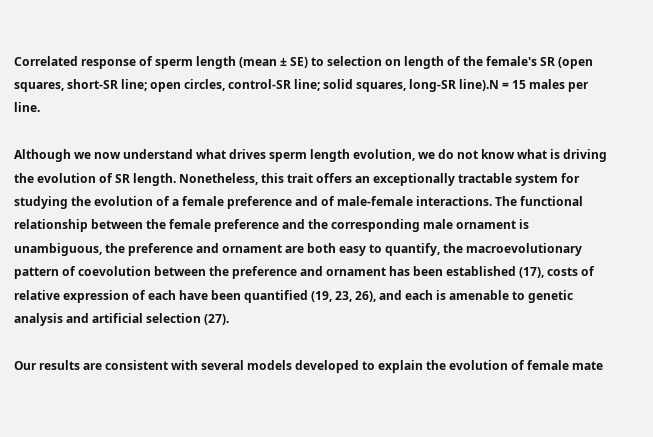Correlated response of sperm length (mean ± SE) to selection on length of the female's SR (open squares, short-SR line; open circles, control-SR line; solid squares, long-SR line).N = 15 males per line.

Although we now understand what drives sperm length evolution, we do not know what is driving the evolution of SR length. Nonetheless, this trait offers an exceptionally tractable system for studying the evolution of a female preference and of male-female interactions. The functional relationship between the female preference and the corresponding male ornament is unambiguous, the preference and ornament are both easy to quantify, the macroevolutionary pattern of coevolution between the preference and ornament has been established (17), costs of relative expression of each have been quantified (19, 23, 26), and each is amenable to genetic analysis and artificial selection (27).

Our results are consistent with several models developed to explain the evolution of female mate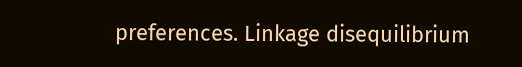preferences. Linkage disequilibrium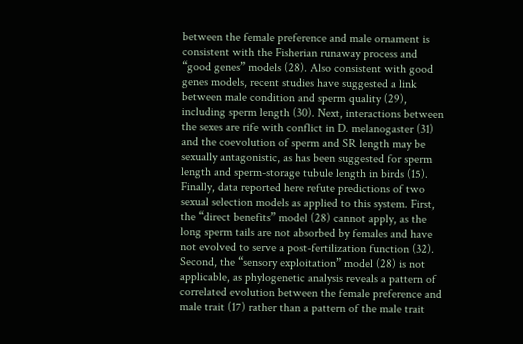between the female preference and male ornament is consistent with the Fisherian runaway process and “good genes” models (28). Also consistent with good genes models, recent studies have suggested a link between male condition and sperm quality (29), including sperm length (30). Next, interactions between the sexes are rife with conflict in D. melanogaster (31) and the coevolution of sperm and SR length may be sexually antagonistic, as has been suggested for sperm length and sperm-storage tubule length in birds (15). Finally, data reported here refute predictions of two sexual selection models as applied to this system. First, the “direct benefits” model (28) cannot apply, as the long sperm tails are not absorbed by females and have not evolved to serve a post-fertilization function (32). Second, the “sensory exploitation” model (28) is not applicable, as phylogenetic analysis reveals a pattern of correlated evolution between the female preference and male trait (17) rather than a pattern of the male trait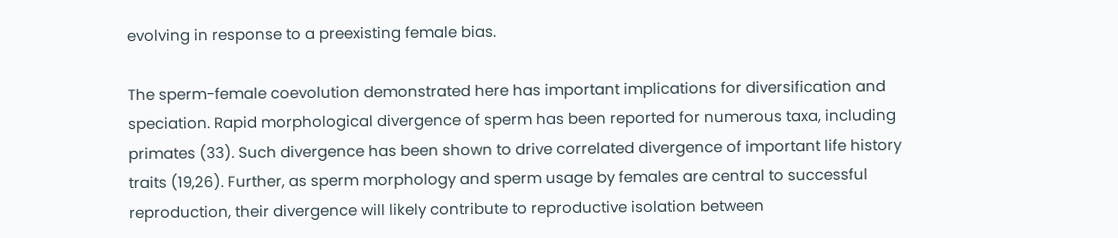evolving in response to a preexisting female bias.

The sperm-female coevolution demonstrated here has important implications for diversification and speciation. Rapid morphological divergence of sperm has been reported for numerous taxa, including primates (33). Such divergence has been shown to drive correlated divergence of important life history traits (19,26). Further, as sperm morphology and sperm usage by females are central to successful reproduction, their divergence will likely contribute to reproductive isolation between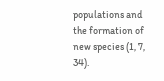populations and the formation of new species (1, 7, 34).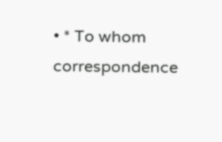• * To whom correspondence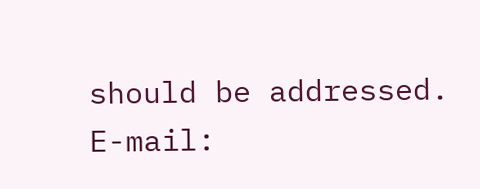should be addressed. E-mail: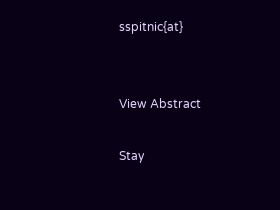sspitnic{at}


View Abstract

Stay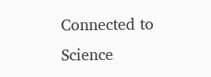Connected to Science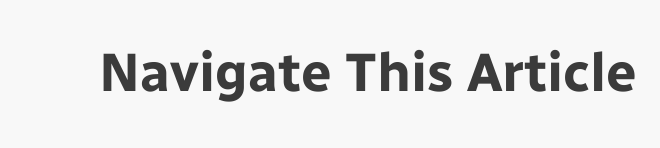Navigate This Article